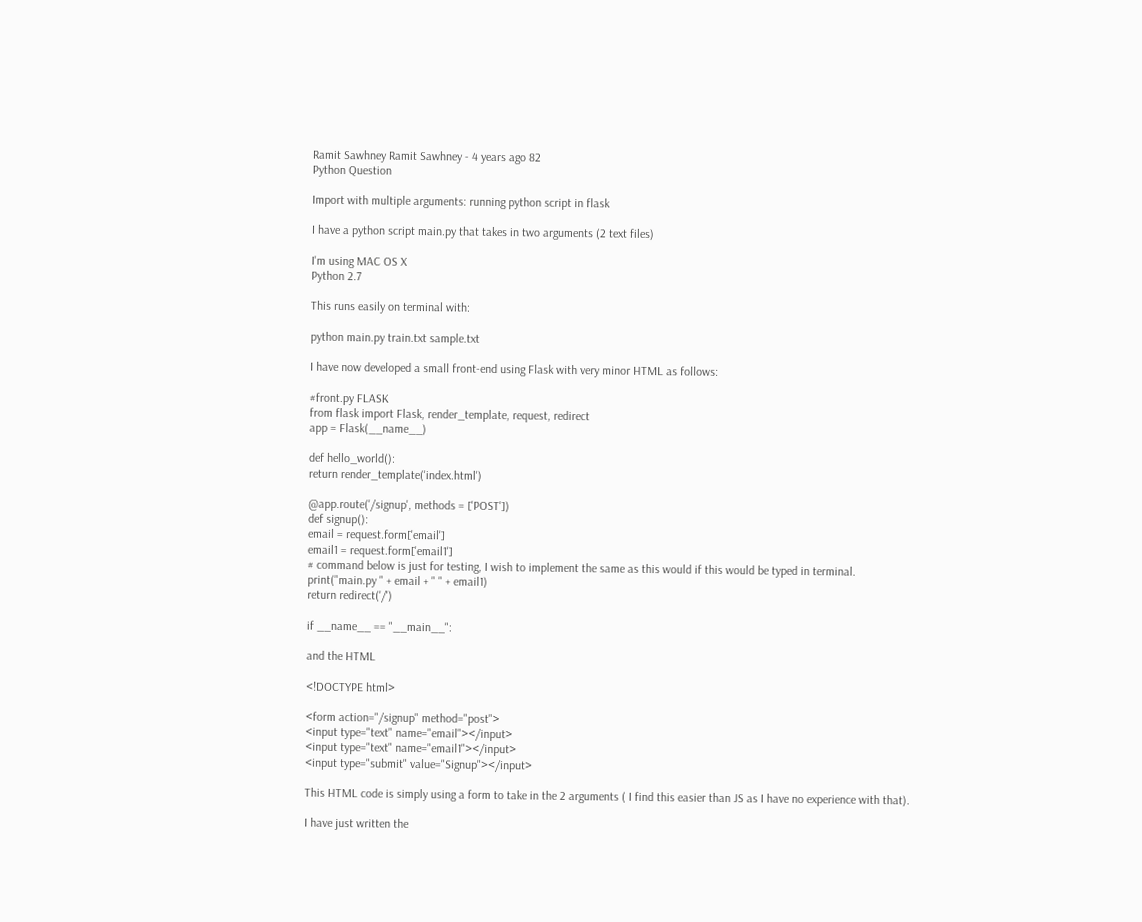Ramit Sawhney Ramit Sawhney - 4 years ago 82
Python Question

Import with multiple arguments: running python script in flask

I have a python script main.py that takes in two arguments (2 text files)

I'm using MAC OS X
Python 2.7

This runs easily on terminal with:

python main.py train.txt sample.txt

I have now developed a small front-end using Flask with very minor HTML as follows:

#front.py FLASK
from flask import Flask, render_template, request, redirect
app = Flask(__name__)

def hello_world():
return render_template('index.html')

@app.route('/signup', methods = ['POST'])
def signup():
email = request.form['email']
email1 = request.form['email1']
# command below is just for testing, I wish to implement the same as this would if this would be typed in terminal.
print("main.py " + email + " " + email1)
return redirect('/')

if __name__ == "__main__":

and the HTML

<!DOCTYPE html>

<form action="/signup" method="post">
<input type="text" name="email"></input>
<input type="text" name="email1"></input>
<input type="submit" value="Signup"></input>

This HTML code is simply using a form to take in the 2 arguments ( I find this easier than JS as I have no experience with that).

I have just written the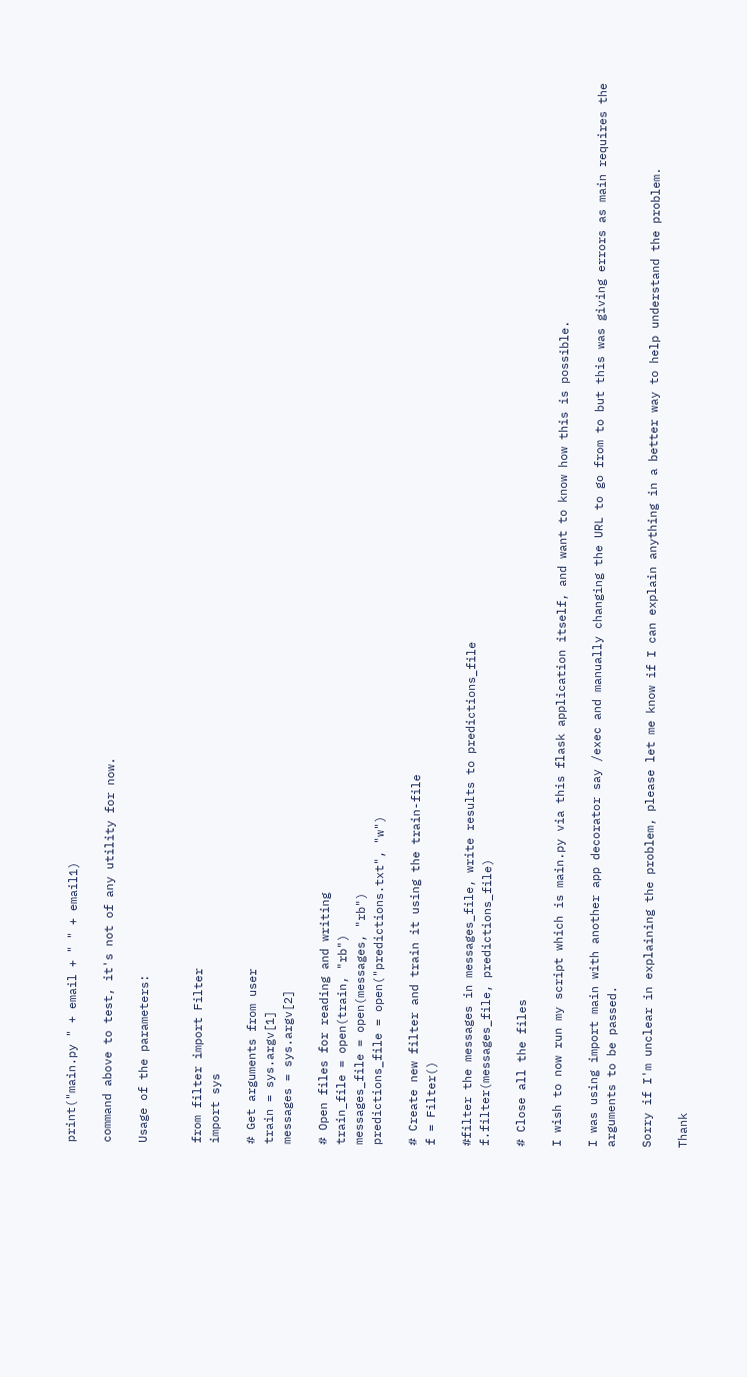print("main.py " + email + " " + email1)

command above to test, it's not of any utility for now.

Usage of the parameters:


from filter import Filter
import sys

# Get arguments from user
train = sys.argv[1]
messages = sys.argv[2]

# Open files for reading and writing
train_file = open(train, "rb")
messages_file = open(messages, "rb")
predictions_file = open("predictions.txt", "w")

# Create new filter and train it using the train-file
f = Filter()

#filter the messages in messages_file, write results to predictions_file
f.filter(messages_file, predictions_file)

# Close all the files

I wish to now run my script which is main.py via this flask application itself, and want to know how this is possible.

I was using import main with another app decorator say /exec and manually changing the URL to go from to but this was giving errors as main requires the arguments to be passed.

Sorry if I'm unclear in explaining the problem, please let me know if I can explain anything in a better way to help understand the problem.

Thank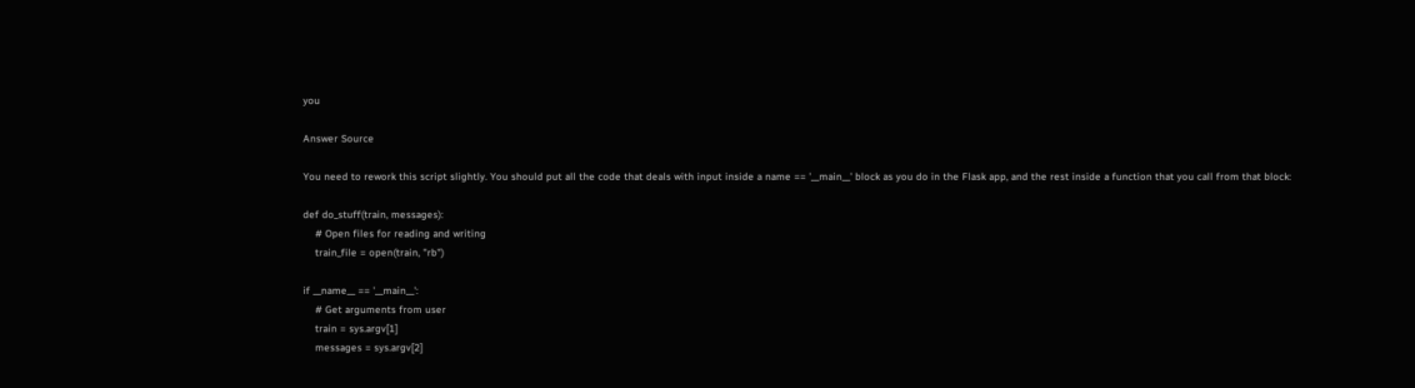you

Answer Source

You need to rework this script slightly. You should put all the code that deals with input inside a name == '__main__' block as you do in the Flask app, and the rest inside a function that you call from that block:

def do_stuff(train, messages):
    # Open files for reading and writing
    train_file = open(train, "rb")

if __name__ == '__main__':
    # Get arguments from user
    train = sys.argv[1]
    messages = sys.argv[2]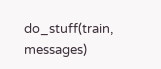do_stuff(train, messages)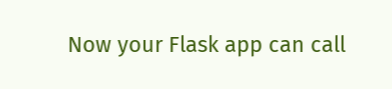Now your Flask app can call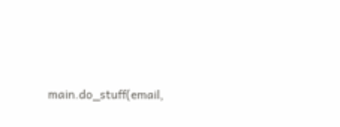main.do_stuff(email,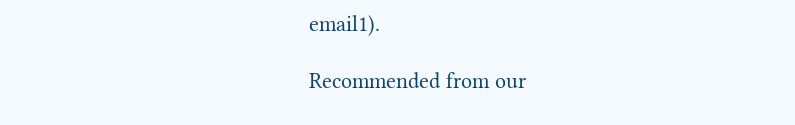email1).

Recommended from our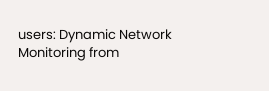users: Dynamic Network Monitoring from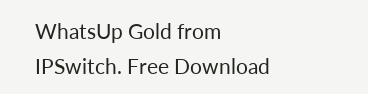WhatsUp Gold from IPSwitch. Free Download